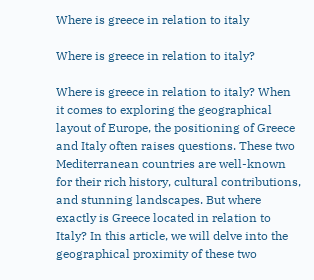Where is greece in relation to italy

Where is greece in relation to italy?

Where is greece in relation to italy? When it comes to exploring the geographical layout of Europe, the positioning of Greece and Italy often raises questions. These two Mediterranean countries are well-known for their rich history, cultural contributions, and stunning landscapes. But where exactly is Greece located in relation to Italy? In this article, we will delve into the geographical proximity of these two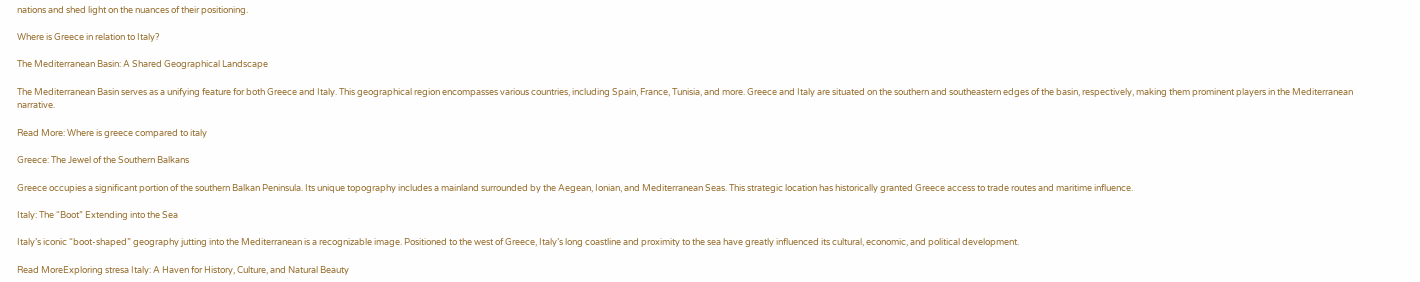nations and shed light on the nuances of their positioning.

Where is Greece in relation to Italy?

The Mediterranean Basin: A Shared Geographical Landscape

The Mediterranean Basin serves as a unifying feature for both Greece and Italy. This geographical region encompasses various countries, including Spain, France, Tunisia, and more. Greece and Italy are situated on the southern and southeastern edges of the basin, respectively, making them prominent players in the Mediterranean narrative.

Read More: Where is greece compared to italy

Greece: The Jewel of the Southern Balkans

Greece occupies a significant portion of the southern Balkan Peninsula. Its unique topography includes a mainland surrounded by the Aegean, Ionian, and Mediterranean Seas. This strategic location has historically granted Greece access to trade routes and maritime influence.

Italy: The “Boot” Extending into the Sea

Italy’s iconic “boot-shaped” geography jutting into the Mediterranean is a recognizable image. Positioned to the west of Greece, Italy’s long coastline and proximity to the sea have greatly influenced its cultural, economic, and political development.

Read MoreExploring stresa Italy: A Haven for History, Culture, and Natural Beauty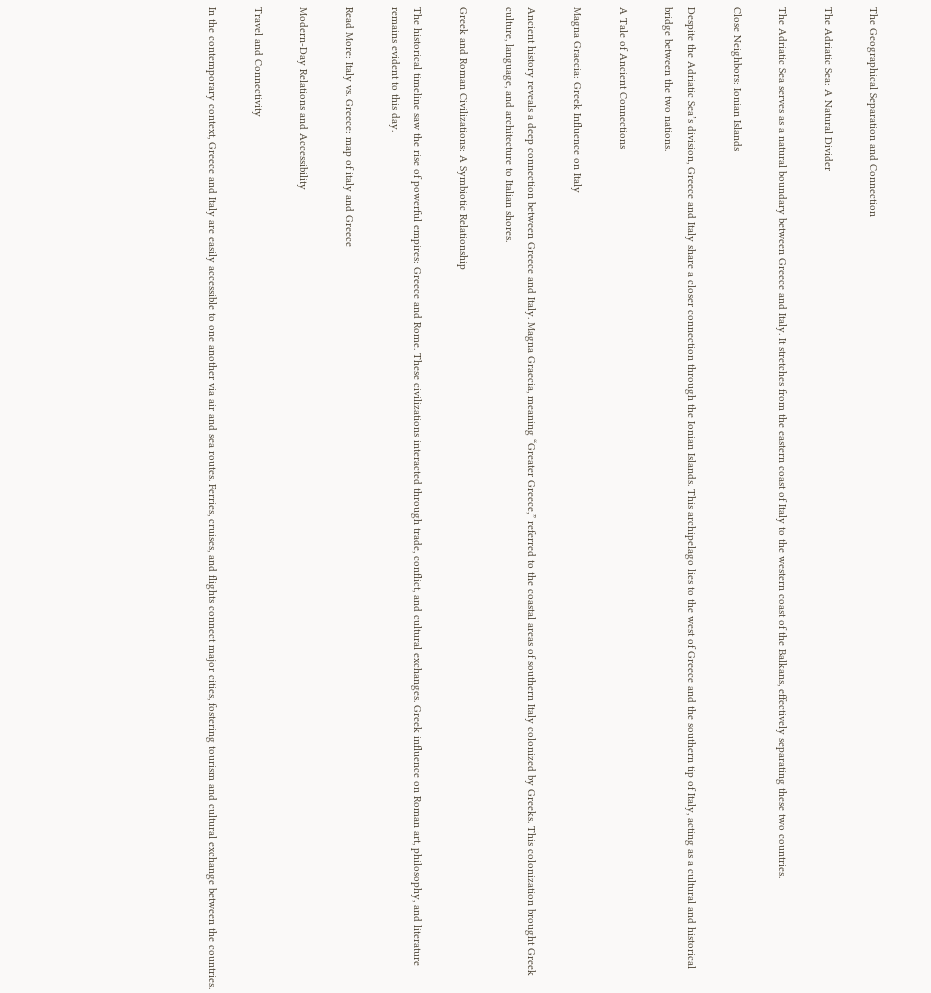The Geographical Separation and Connection

The Adriatic Sea: A Natural Divider

The Adriatic Sea serves as a natural boundary between Greece and Italy. It stretches from the eastern coast of Italy to the western coast of the Balkans, effectively separating these two countries.

Close Neighbors: Ionian Islands

Despite the Adriatic Sea’s division, Greece and Italy share a closer connection through the Ionian Islands. This archipelago lies to the west of Greece and the southern tip of Italy, acting as a cultural and historical bridge between the two nations.

A Tale of Ancient Connections

Magna Graecia: Greek Influence on Italy

Ancient history reveals a deep connection between Greece and Italy. Magna Graecia, meaning “Greater Greece,” referred to the coastal areas of southern Italy colonized by Greeks. This colonization brought Greek culture, language, and architecture to Italian shores.

Greek and Roman Civilizations: A Symbiotic Relationship

The historical timeline saw the rise of powerful empires: Greece and Rome. These civilizations interacted through trade, conflict, and cultural exchanges. Greek influence on Roman art, philosophy, and literature remains evident to this day.

Read More: Italy vs. Greece: map of italy and Greece

Modern-Day Relations and Accessibility

Travel and Connectivity

In the contemporary context, Greece and Italy are easily accessible to one another via air and sea routes. Ferries, cruises, and flights connect major cities, fostering tourism and cultural exchange between the countries.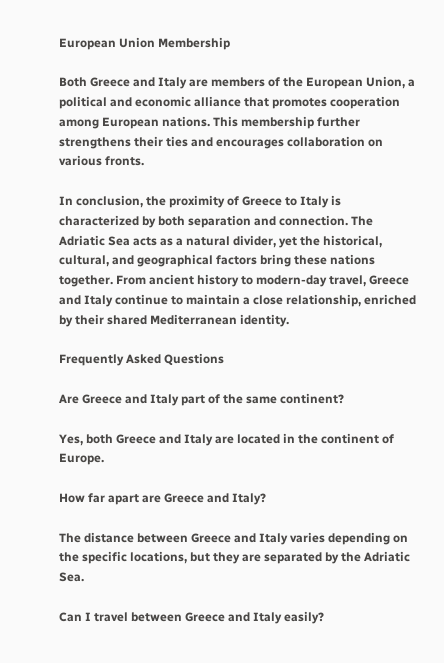European Union Membership

Both Greece and Italy are members of the European Union, a political and economic alliance that promotes cooperation among European nations. This membership further strengthens their ties and encourages collaboration on various fronts.

In conclusion, the proximity of Greece to Italy is characterized by both separation and connection. The Adriatic Sea acts as a natural divider, yet the historical, cultural, and geographical factors bring these nations together. From ancient history to modern-day travel, Greece and Italy continue to maintain a close relationship, enriched by their shared Mediterranean identity.

Frequently Asked Questions

Are Greece and Italy part of the same continent?

Yes, both Greece and Italy are located in the continent of Europe.

How far apart are Greece and Italy?

The distance between Greece and Italy varies depending on the specific locations, but they are separated by the Adriatic Sea.

Can I travel between Greece and Italy easily?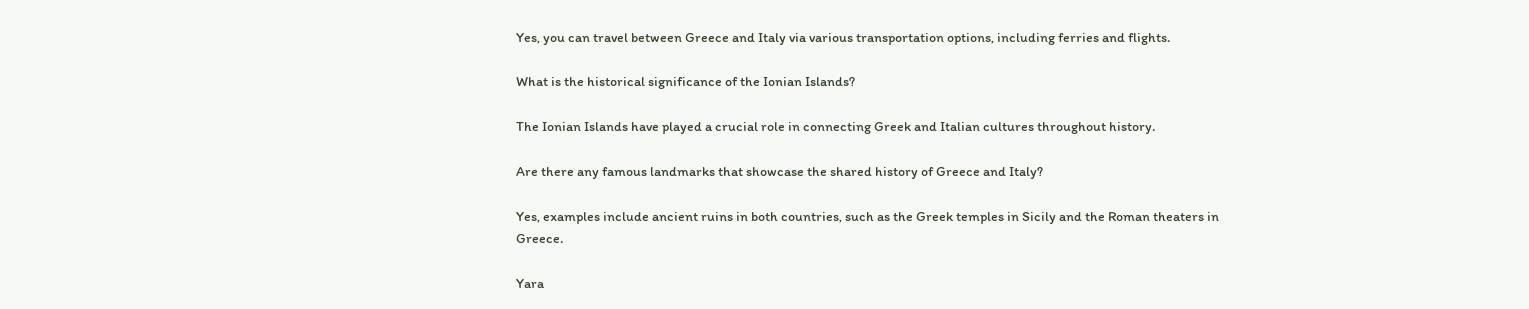Yes, you can travel between Greece and Italy via various transportation options, including ferries and flights.

What is the historical significance of the Ionian Islands?

The Ionian Islands have played a crucial role in connecting Greek and Italian cultures throughout history.

Are there any famous landmarks that showcase the shared history of Greece and Italy?

Yes, examples include ancient ruins in both countries, such as the Greek temples in Sicily and the Roman theaters in Greece.

Yara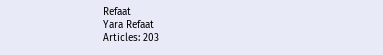Refaat
Yara Refaat
Articles: 203